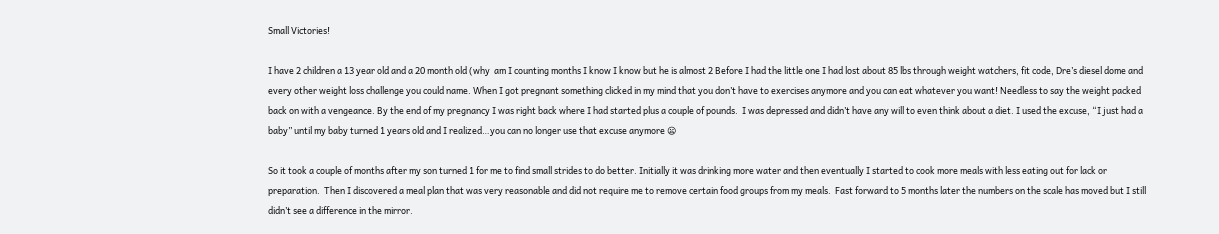Small Victories!

I have 2 children a 13 year old and a 20 month old (why  am I counting months I know I know but he is almost 2 Before I had the little one I had lost about 85 lbs through weight watchers, fit code, Dre’s diesel dome and every other weight loss challenge you could name. When I got pregnant something clicked in my mind that you don’t have to exercises anymore and you can eat whatever you want! Needless to say the weight packed back on with a vengeance. By the end of my pregnancy I was right back where I had started plus a couple of pounds.  I was depressed and didn’t have any will to even think about a diet. I used the excuse, “I just had a baby” until my baby turned 1 years old and I realized…you can no longer use that excuse anymore 😦

So it took a couple of months after my son turned 1 for me to find small strides to do better. Initially it was drinking more water and then eventually I started to cook more meals with less eating out for lack or preparation.  Then I discovered a meal plan that was very reasonable and did not require me to remove certain food groups from my meals.  Fast forward to 5 months later the numbers on the scale has moved but I still didn’t see a difference in the mirror.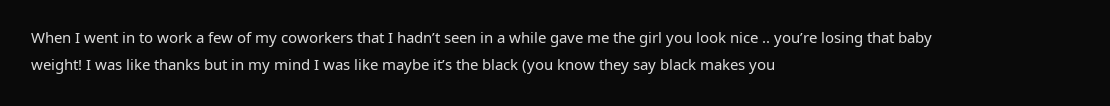When I went in to work a few of my coworkers that I hadn’t seen in a while gave me the girl you look nice .. you’re losing that baby weight! I was like thanks but in my mind I was like maybe it’s the black (you know they say black makes you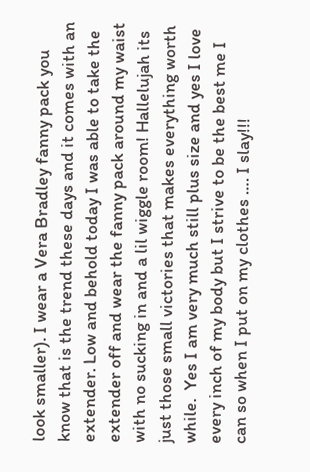look smaller). I wear a Vera Bradley fanny pack you know that is the trend these days and it comes with an extender. Low and behold today I was able to take the extender off and wear the fanny pack around my waist with no sucking in and a lil wiggle room! Hallelujah its just those small victories that makes everything worth while.  Yes I am very much still plus size and yes I love every inch of my body but I strive to be the best me I can so when I put on my clothes …. I slay!!!